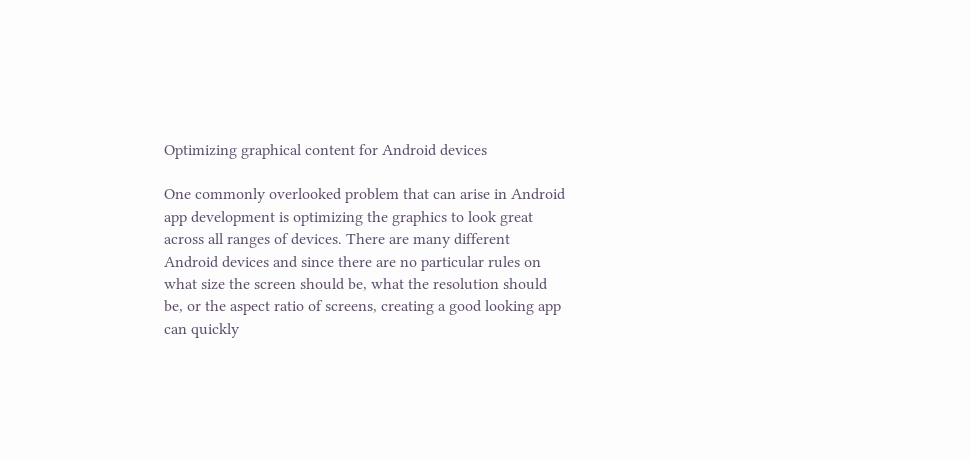Optimizing graphical content for Android devices

One commonly overlooked problem that can arise in Android app development is optimizing the graphics to look great across all ranges of devices. There are many different Android devices and since there are no particular rules on what size the screen should be, what the resolution should be, or the aspect ratio of screens, creating a good looking app can quickly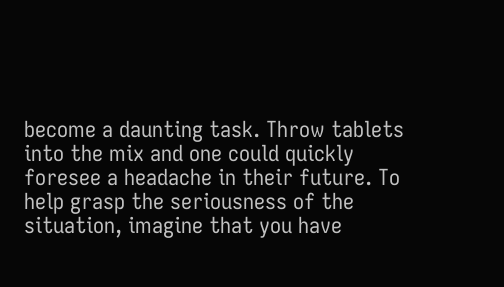become a daunting task. Throw tablets into the mix and one could quickly foresee a headache in their future. To help grasp the seriousness of the situation, imagine that you have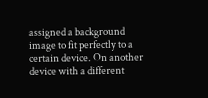assigned a background image to fit perfectly to a certain device. On another device with a different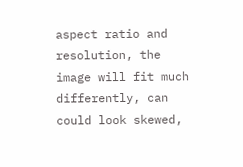aspect ratio and resolution, the image will fit much differently, can could look skewed,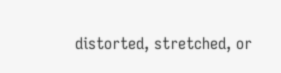distorted, stretched, or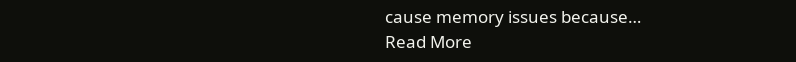cause memory issues because…
Read More